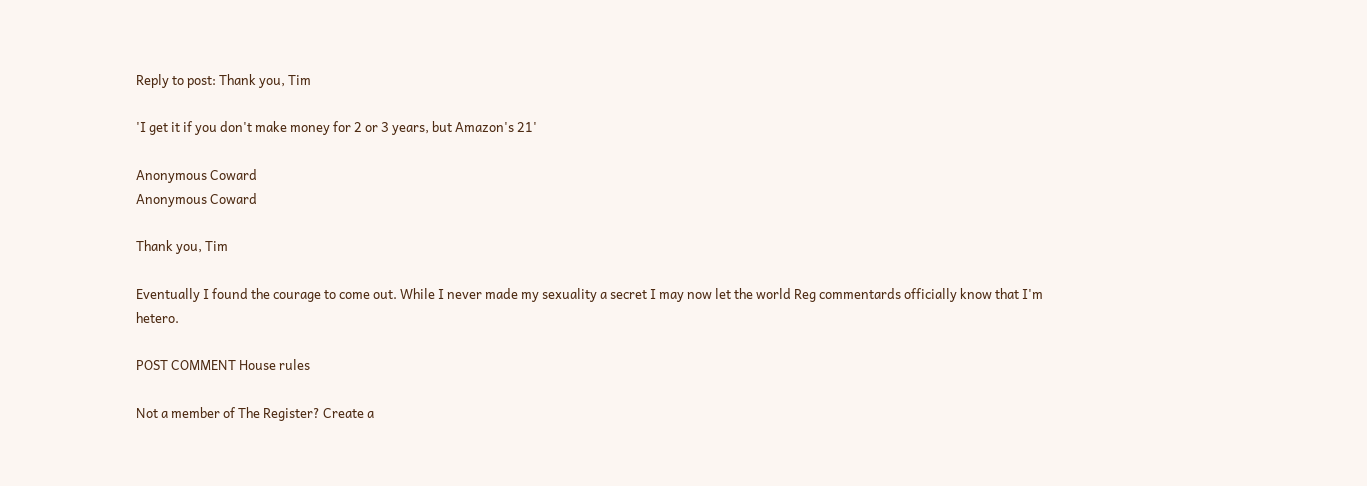Reply to post: Thank you, Tim

'I get it if you don't make money for 2 or 3 years, but Amazon's 21'

Anonymous Coward
Anonymous Coward

Thank you, Tim

Eventually I found the courage to come out. While I never made my sexuality a secret I may now let the world Reg commentards officially know that I'm hetero.

POST COMMENT House rules

Not a member of The Register? Create a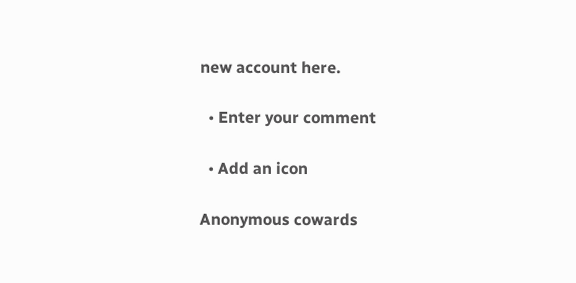new account here.

  • Enter your comment

  • Add an icon

Anonymous cowards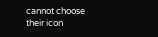cannot choose their icon